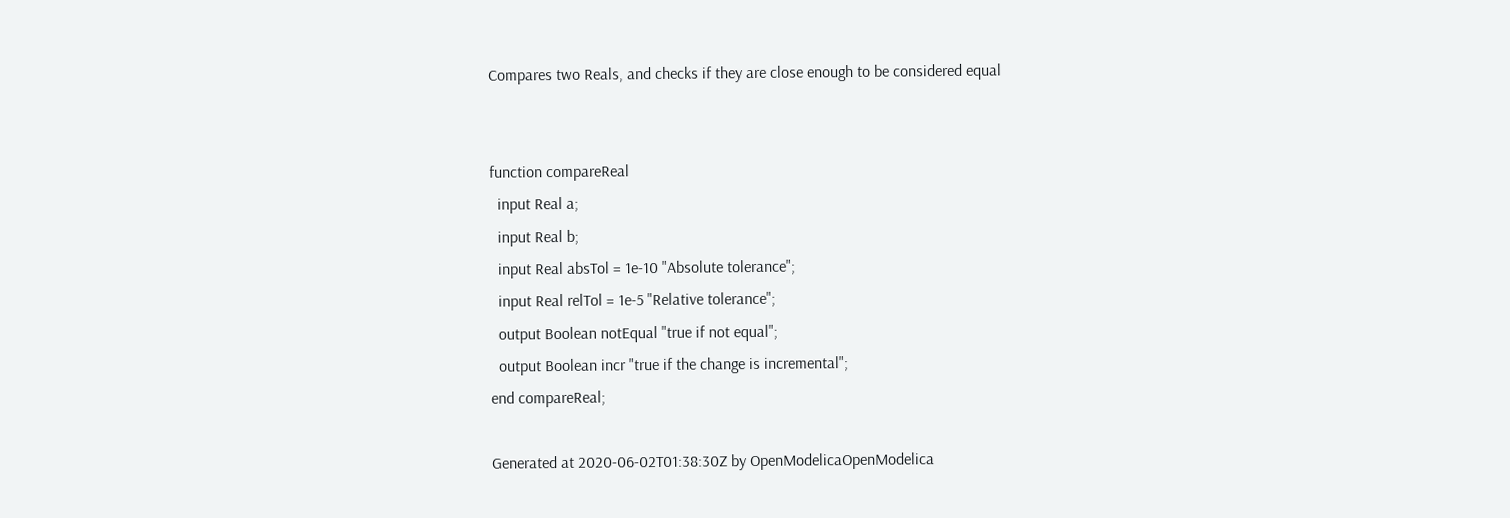Compares two Reals, and checks if they are close enough to be considered equal


function compareReal
  input Real a;
  input Real b;
  input Real absTol = 1e-10 "Absolute tolerance";
  input Real relTol = 1e-5 "Relative tolerance";
  output Boolean notEqual "true if not equal";
  output Boolean incr "true if the change is incremental";
end compareReal;

Generated at 2020-06-02T01:38:30Z by OpenModelicaOpenModelica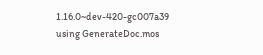1.16.0~dev-420-gc007a39 using GenerateDoc.mos